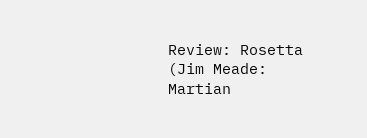Review: Rosetta (Jim Meade: Martian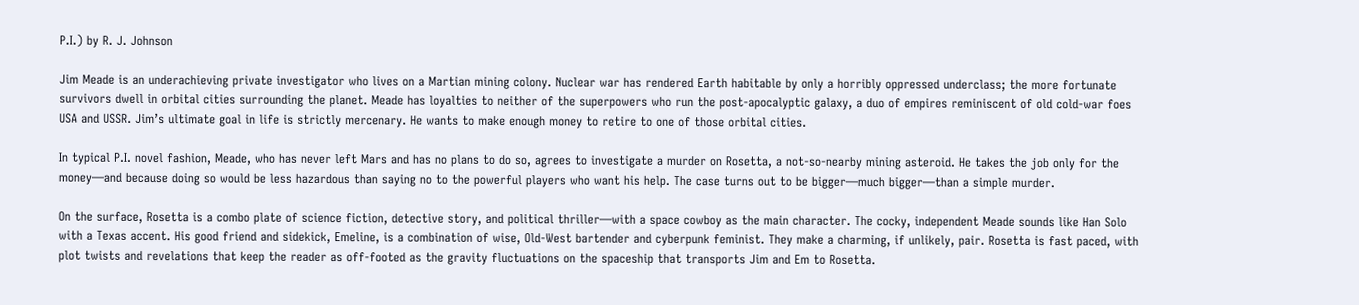P.I.) by R. J. Johnson

Jim Meade is an underachieving private investigator who lives on a Martian mining colony. Nuclear war has rendered Earth habitable by only a horribly oppressed underclass; the more fortunate survivors dwell in orbital cities surrounding the planet. Meade has loyalties to neither of the superpowers who run the post-apocalyptic galaxy, a duo of empires reminiscent of old cold-war foes USA and USSR. Jim’s ultimate goal in life is strictly mercenary. He wants to make enough money to retire to one of those orbital cities.

In typical P.I. novel fashion, Meade, who has never left Mars and has no plans to do so, agrees to investigate a murder on Rosetta, a not-so-nearby mining asteroid. He takes the job only for the money—and because doing so would be less hazardous than saying no to the powerful players who want his help. The case turns out to be bigger—much bigger—than a simple murder.

On the surface, Rosetta is a combo plate of science fiction, detective story, and political thriller—with a space cowboy as the main character. The cocky, independent Meade sounds like Han Solo with a Texas accent. His good friend and sidekick, Emeline, is a combination of wise, Old-West bartender and cyberpunk feminist. They make a charming, if unlikely, pair. Rosetta is fast paced, with plot twists and revelations that keep the reader as off-footed as the gravity fluctuations on the spaceship that transports Jim and Em to Rosetta.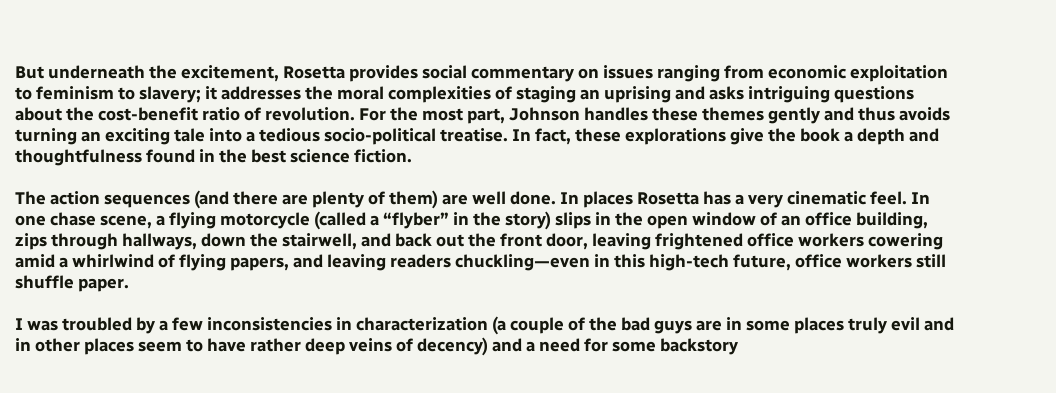But underneath the excitement, Rosetta provides social commentary on issues ranging from economic exploitation to feminism to slavery; it addresses the moral complexities of staging an uprising and asks intriguing questions about the cost-benefit ratio of revolution. For the most part, Johnson handles these themes gently and thus avoids turning an exciting tale into a tedious socio-political treatise. In fact, these explorations give the book a depth and thoughtfulness found in the best science fiction.

The action sequences (and there are plenty of them) are well done. In places Rosetta has a very cinematic feel. In one chase scene, a flying motorcycle (called a “flyber” in the story) slips in the open window of an office building, zips through hallways, down the stairwell, and back out the front door, leaving frightened office workers cowering amid a whirlwind of flying papers, and leaving readers chuckling—even in this high-tech future, office workers still shuffle paper.

I was troubled by a few inconsistencies in characterization (a couple of the bad guys are in some places truly evil and in other places seem to have rather deep veins of decency) and a need for some backstory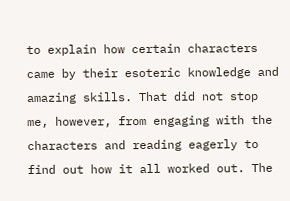to explain how certain characters came by their esoteric knowledge and amazing skills. That did not stop me, however, from engaging with the characters and reading eagerly to find out how it all worked out. The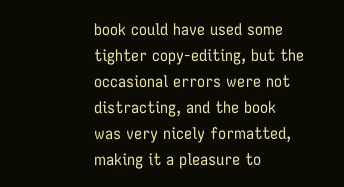book could have used some tighter copy-editing, but the occasional errors were not distracting, and the book was very nicely formatted, making it a pleasure to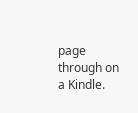page through on a Kindle.